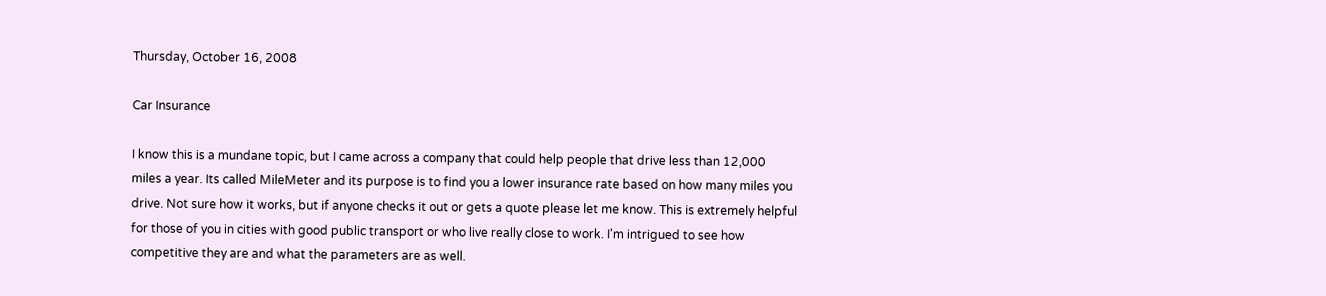Thursday, October 16, 2008

Car Insurance

I know this is a mundane topic, but I came across a company that could help people that drive less than 12,000 miles a year. Its called MileMeter and its purpose is to find you a lower insurance rate based on how many miles you drive. Not sure how it works, but if anyone checks it out or gets a quote please let me know. This is extremely helpful for those of you in cities with good public transport or who live really close to work. I'm intrigued to see how competitive they are and what the parameters are as well.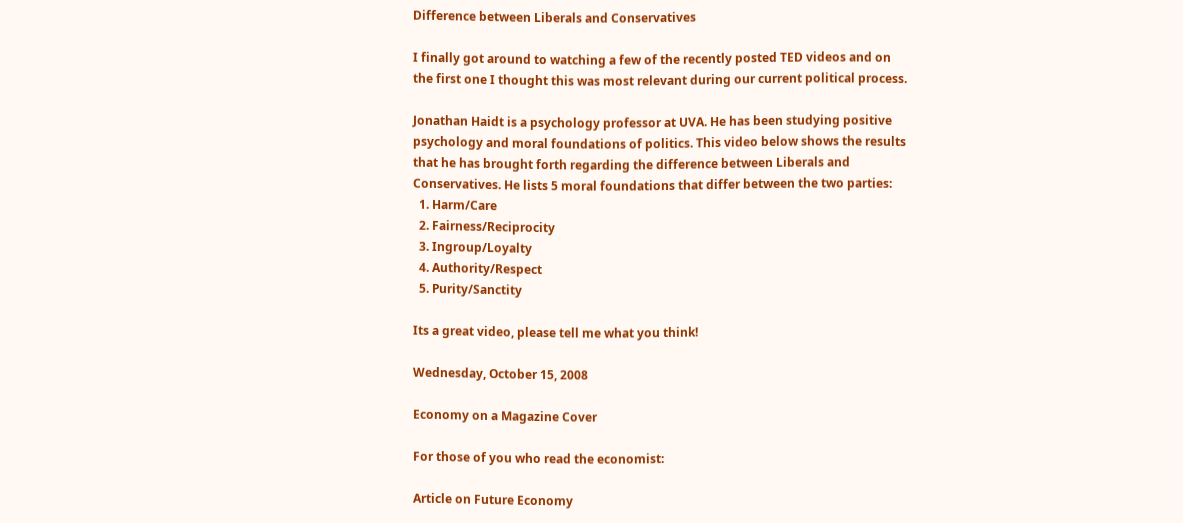Difference between Liberals and Conservatives

I finally got around to watching a few of the recently posted TED videos and on the first one I thought this was most relevant during our current political process.

Jonathan Haidt is a psychology professor at UVA. He has been studying positive psychology and moral foundations of politics. This video below shows the results that he has brought forth regarding the difference between Liberals and Conservatives. He lists 5 moral foundations that differ between the two parties:
  1. Harm/Care
  2. Fairness/Reciprocity
  3. Ingroup/Loyalty
  4. Authority/Respect
  5. Purity/Sanctity

Its a great video, please tell me what you think!

Wednesday, October 15, 2008

Economy on a Magazine Cover

For those of you who read the economist:

Article on Future Economy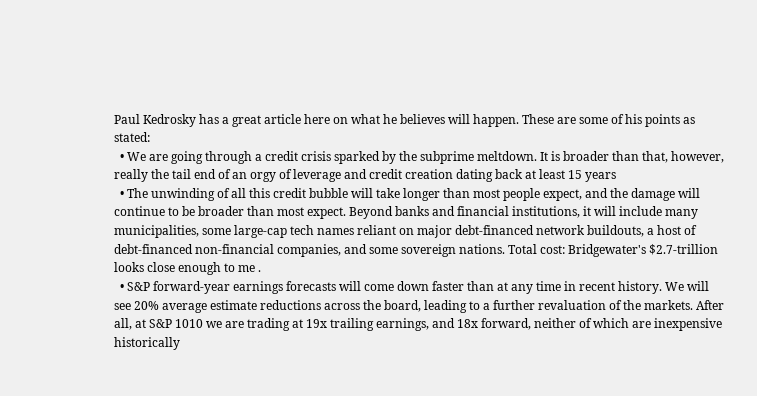Paul Kedrosky has a great article here on what he believes will happen. These are some of his points as stated:
  • We are going through a credit crisis sparked by the subprime meltdown. It is broader than that, however, really the tail end of an orgy of leverage and credit creation dating back at least 15 years
  • The unwinding of all this credit bubble will take longer than most people expect, and the damage will continue to be broader than most expect. Beyond banks and financial institutions, it will include many municipalities, some large-cap tech names reliant on major debt-financed network buildouts, a host of debt-financed non-financial companies, and some sovereign nations. Total cost: Bridgewater's $2.7-trillion looks close enough to me .
  • S&P forward-year earnings forecasts will come down faster than at any time in recent history. We will see 20% average estimate reductions across the board, leading to a further revaluation of the markets. After all, at S&P 1010 we are trading at 19x trailing earnings, and 18x forward, neither of which are inexpensive historically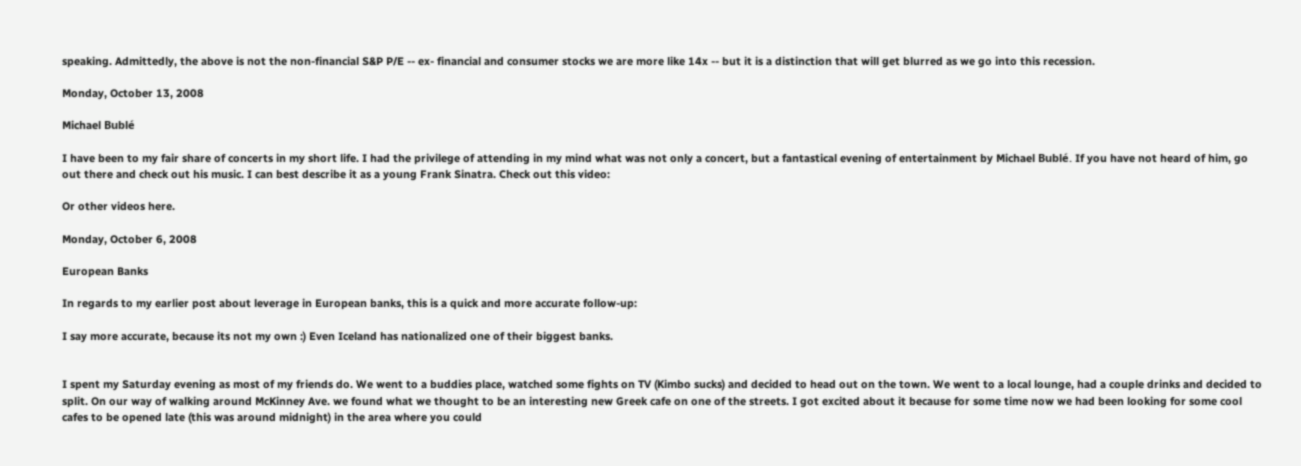speaking. Admittedly, the above is not the non-financial S&P P/E -- ex- financial and consumer stocks we are more like 14x -- but it is a distinction that will get blurred as we go into this recession.

Monday, October 13, 2008

Michael Bublé

I have been to my fair share of concerts in my short life. I had the privilege of attending in my mind what was not only a concert, but a fantastical evening of entertainment by Michael Bublé. If you have not heard of him, go out there and check out his music. I can best describe it as a young Frank Sinatra. Check out this video:

Or other videos here.

Monday, October 6, 2008

European Banks

In regards to my earlier post about leverage in European banks, this is a quick and more accurate follow-up:

I say more accurate, because its not my own :) Even Iceland has nationalized one of their biggest banks.


I spent my Saturday evening as most of my friends do. We went to a buddies place, watched some fights on TV (Kimbo sucks) and decided to head out on the town. We went to a local lounge, had a couple drinks and decided to split. On our way of walking around McKinney Ave. we found what we thought to be an interesting new Greek cafe on one of the streets. I got excited about it because for some time now we had been looking for some cool cafes to be opened late (this was around midnight) in the area where you could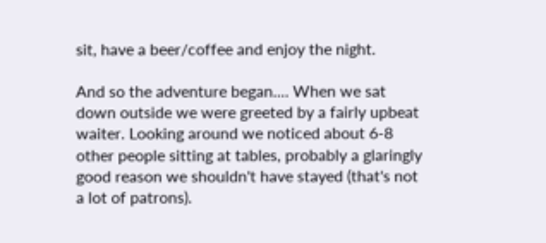sit, have a beer/coffee and enjoy the night.

And so the adventure began.... When we sat down outside we were greeted by a fairly upbeat waiter. Looking around we noticed about 6-8 other people sitting at tables, probably a glaringly good reason we shouldn't have stayed (that's not a lot of patrons).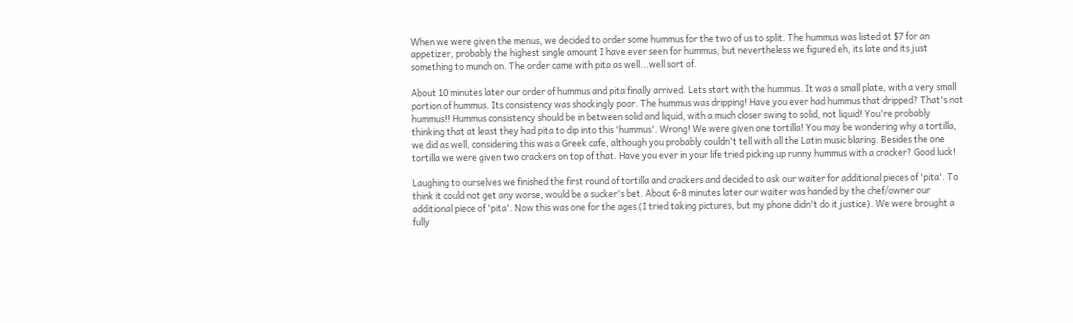When we were given the menus, we decided to order some hummus for the two of us to split. The hummus was listed at $7 for an appetizer, probably the highest single amount I have ever seen for hummus, but nevertheless we figured eh, its late and its just something to munch on. The order came with pita as well...well sort of.

About 10 minutes later our order of hummus and pita finally arrived. Lets start with the hummus. It was a small plate, with a very small portion of hummus. Its consistency was shockingly poor. The hummus was dripping! Have you ever had hummus that dripped? That's not hummus!! Hummus consistency should be in between solid and liquid, with a much closer swing to solid, not liquid! You're probably thinking that at least they had pita to dip into this 'hummus'. Wrong! We were given one tortilla! You may be wondering why a tortilla, we did as well, considering this was a Greek cafe, although you probably couldn't tell with all the Latin music blaring. Besides the one tortilla we were given two crackers on top of that. Have you ever in your life tried picking up runny hummus with a cracker? Good luck!

Laughing to ourselves we finished the first round of tortilla and crackers and decided to ask our waiter for additional pieces of 'pita'. To think it could not get any worse, would be a sucker's bet. About 6-8 minutes later our waiter was handed by the chef/owner our additional piece of 'pita'. Now this was one for the ages (I tried taking pictures, but my phone didn't do it justice). We were brought a fully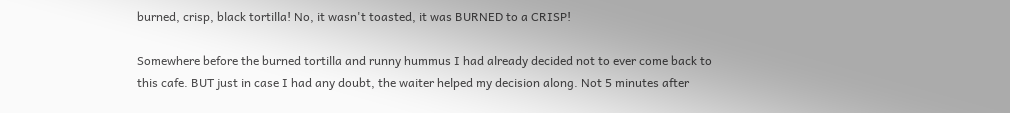burned, crisp, black tortilla! No, it wasn't toasted, it was BURNED to a CRISP!

Somewhere before the burned tortilla and runny hummus I had already decided not to ever come back to this cafe. BUT just in case I had any doubt, the waiter helped my decision along. Not 5 minutes after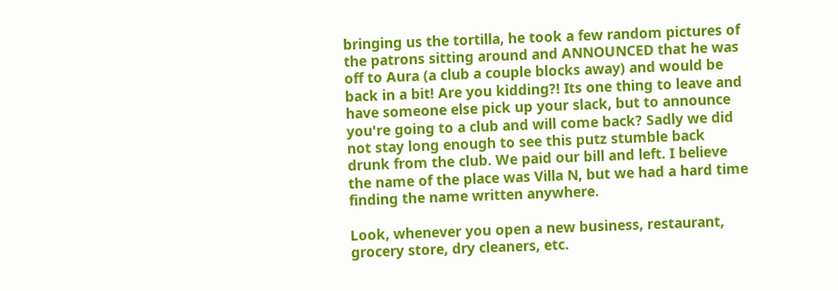bringing us the tortilla, he took a few random pictures of the patrons sitting around and ANNOUNCED that he was off to Aura (a club a couple blocks away) and would be back in a bit! Are you kidding?! Its one thing to leave and have someone else pick up your slack, but to announce you're going to a club and will come back? Sadly we did not stay long enough to see this putz stumble back drunk from the club. We paid our bill and left. I believe the name of the place was Villa N, but we had a hard time finding the name written anywhere.

Look, whenever you open a new business, restaurant, grocery store, dry cleaners, etc.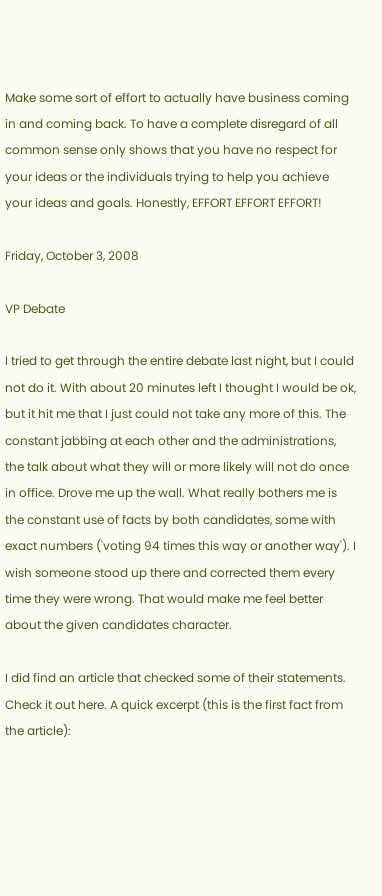Make some sort of effort to actually have business coming in and coming back. To have a complete disregard of all common sense only shows that you have no respect for your ideas or the individuals trying to help you achieve your ideas and goals. Honestly, EFFORT EFFORT EFFORT!

Friday, October 3, 2008

VP Debate

I tried to get through the entire debate last night, but I could not do it. With about 20 minutes left I thought I would be ok, but it hit me that I just could not take any more of this. The constant jabbing at each other and the administrations, the talk about what they will or more likely will not do once in office. Drove me up the wall. What really bothers me is the constant use of facts by both candidates, some with exact numbers ('voting 94 times this way or another way'). I wish someone stood up there and corrected them every time they were wrong. That would make me feel better about the given candidates character.

I did find an article that checked some of their statements. Check it out here. A quick excerpt (this is the first fact from the article):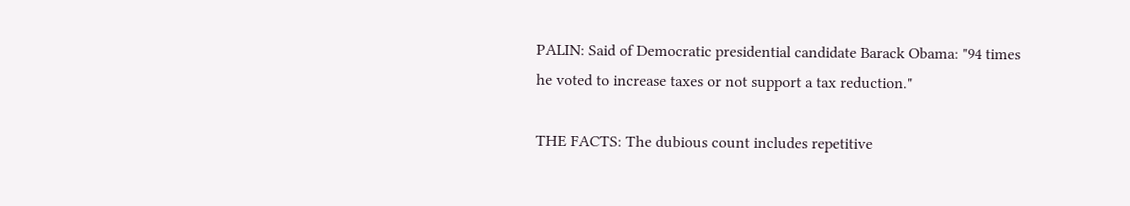PALIN: Said of Democratic presidential candidate Barack Obama: "94 times he voted to increase taxes or not support a tax reduction."

THE FACTS: The dubious count includes repetitive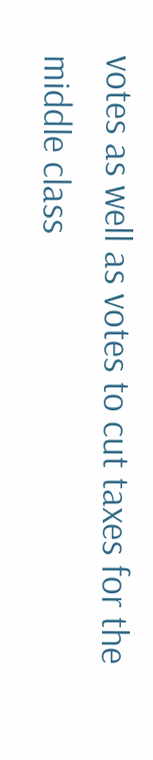votes as well as votes to cut taxes for the middle class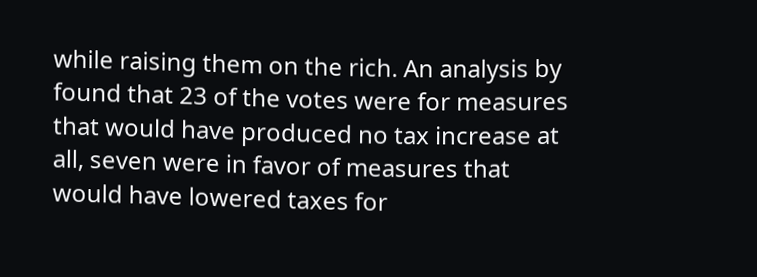while raising them on the rich. An analysis by found that 23 of the votes were for measures that would have produced no tax increase at all, seven were in favor of measures that would have lowered taxes for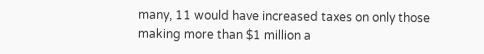many, 11 would have increased taxes on only those making more than $1 million a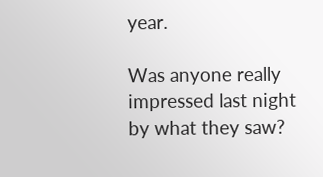year.

Was anyone really impressed last night by what they saw?